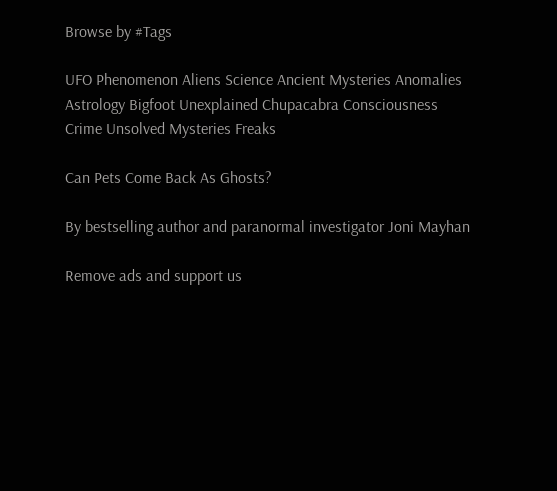Browse by #Tags

UFO Phenomenon Aliens Science Ancient Mysteries Anomalies Astrology Bigfoot Unexplained Chupacabra Consciousness Crime Unsolved Mysteries Freaks

Can Pets Come Back As Ghosts?

By bestselling author and paranormal investigator Joni Mayhan

Remove ads and support us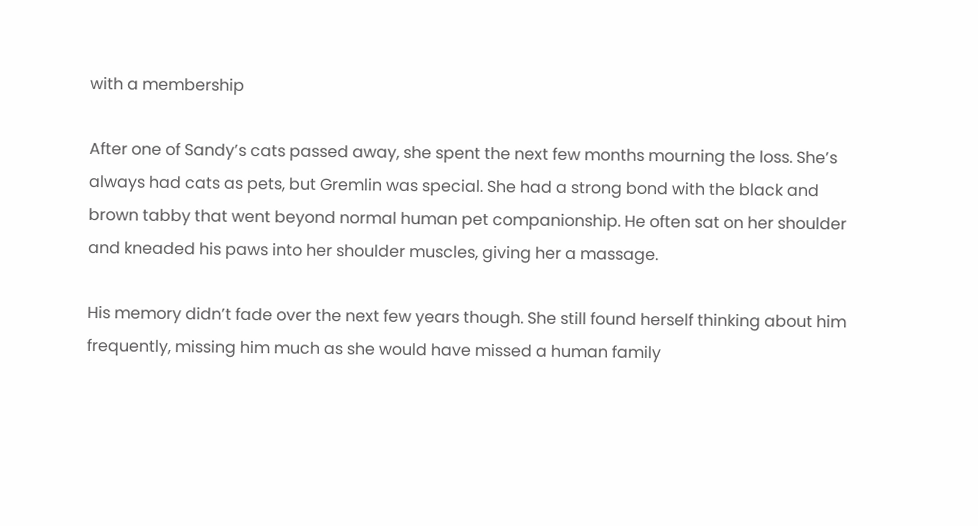with a membership

After one of Sandy’s cats passed away, she spent the next few months mourning the loss. She’s always had cats as pets, but Gremlin was special. She had a strong bond with the black and brown tabby that went beyond normal human pet companionship. He often sat on her shoulder and kneaded his paws into her shoulder muscles, giving her a massage.

His memory didn’t fade over the next few years though. She still found herself thinking about him frequently, missing him much as she would have missed a human family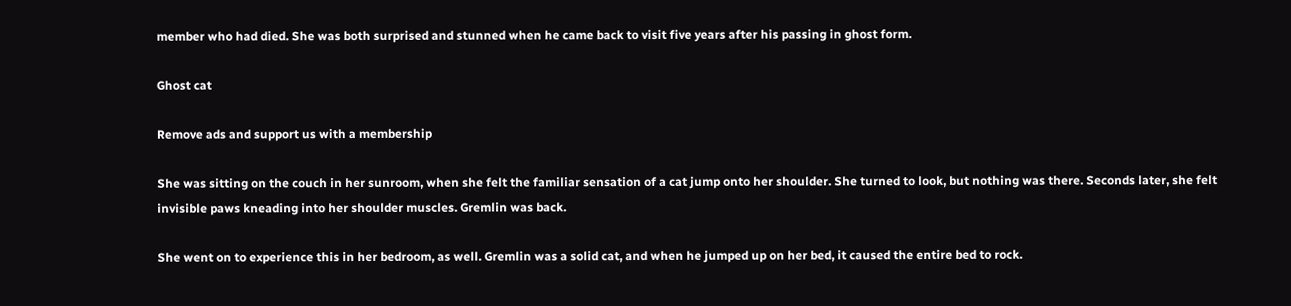member who had died. She was both surprised and stunned when he came back to visit five years after his passing in ghost form.

Ghost cat

Remove ads and support us with a membership

She was sitting on the couch in her sunroom, when she felt the familiar sensation of a cat jump onto her shoulder. She turned to look, but nothing was there. Seconds later, she felt invisible paws kneading into her shoulder muscles. Gremlin was back.

She went on to experience this in her bedroom, as well. Gremlin was a solid cat, and when he jumped up on her bed, it caused the entire bed to rock.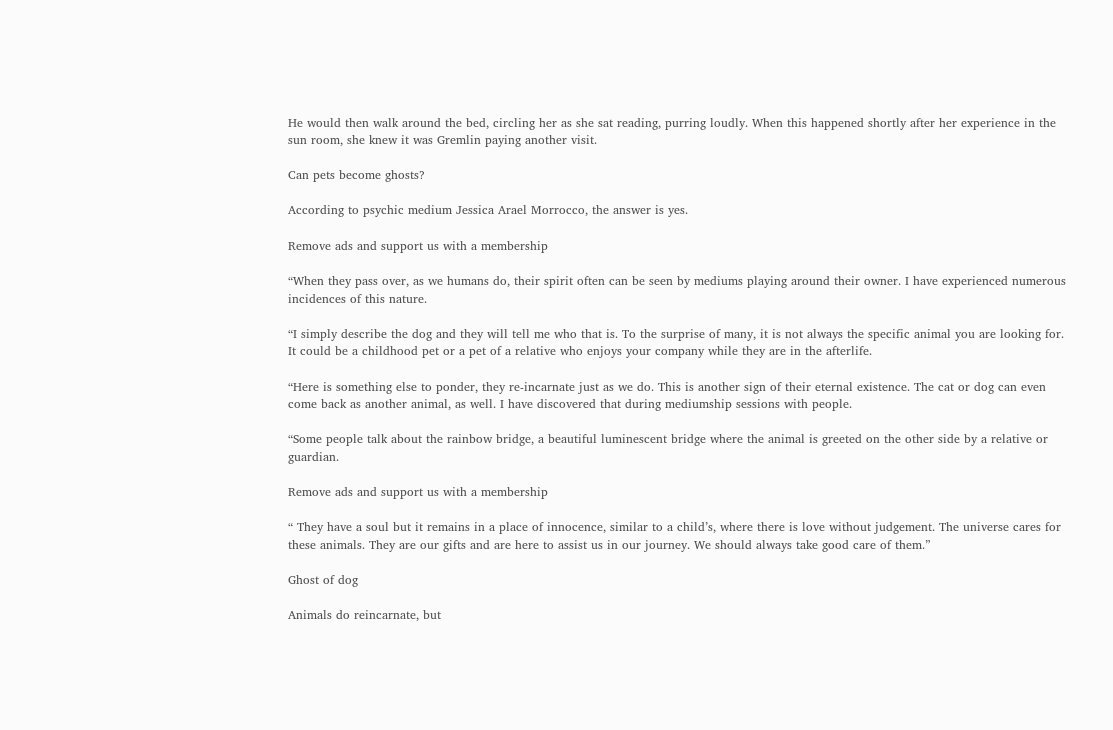He would then walk around the bed, circling her as she sat reading, purring loudly. When this happened shortly after her experience in the sun room, she knew it was Gremlin paying another visit.

Can pets become ghosts?

According to psychic medium Jessica Arael Morrocco, the answer is yes.

Remove ads and support us with a membership

“When they pass over, as we humans do, their spirit often can be seen by mediums playing around their owner. I have experienced numerous incidences of this nature.

“I simply describe the dog and they will tell me who that is. To the surprise of many, it is not always the specific animal you are looking for. It could be a childhood pet or a pet of a relative who enjoys your company while they are in the afterlife.

“Here is something else to ponder, they re-incarnate just as we do. This is another sign of their eternal existence. The cat or dog can even come back as another animal, as well. I have discovered that during mediumship sessions with people.

“Some people talk about the rainbow bridge, a beautiful luminescent bridge where the animal is greeted on the other side by a relative or guardian.

Remove ads and support us with a membership

“ They have a soul but it remains in a place of innocence, similar to a child’s, where there is love without judgement. The universe cares for these animals. They are our gifts and are here to assist us in our journey. We should always take good care of them.”

Ghost of dog

Animals do reincarnate, but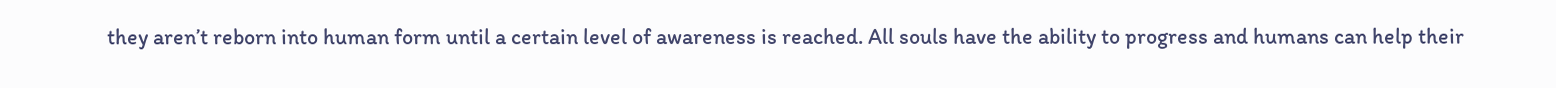they aren’t reborn into human form until a certain level of awareness is reached. All souls have the ability to progress and humans can help their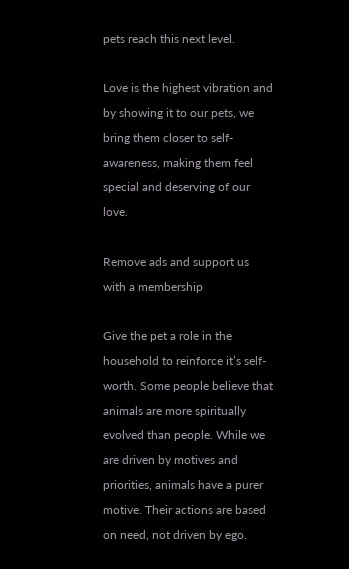pets reach this next level.

Love is the highest vibration and by showing it to our pets, we bring them closer to self-awareness, making them feel special and deserving of our love.

Remove ads and support us with a membership

Give the pet a role in the household to reinforce it’s self-worth. Some people believe that animals are more spiritually evolved than people. While we are driven by motives and priorities, animals have a purer motive. Their actions are based on need, not driven by ego.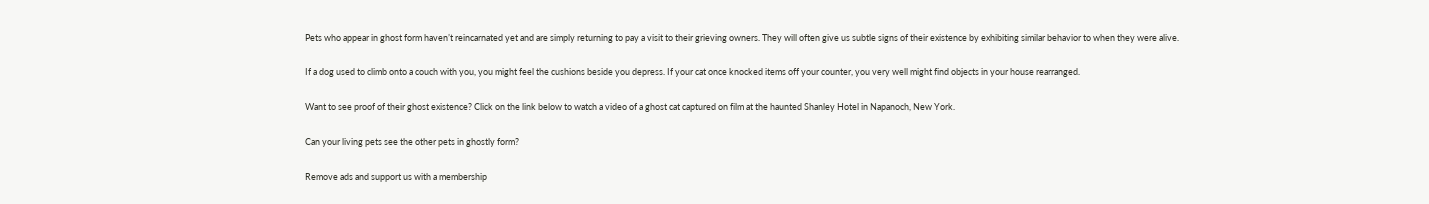Pets who appear in ghost form haven’t reincarnated yet and are simply returning to pay a visit to their grieving owners. They will often give us subtle signs of their existence by exhibiting similar behavior to when they were alive.

If a dog used to climb onto a couch with you, you might feel the cushions beside you depress. If your cat once knocked items off your counter, you very well might find objects in your house rearranged.

Want to see proof of their ghost existence? Click on the link below to watch a video of a ghost cat captured on film at the haunted Shanley Hotel in Napanoch, New York.

Can your living pets see the other pets in ghostly form?

Remove ads and support us with a membership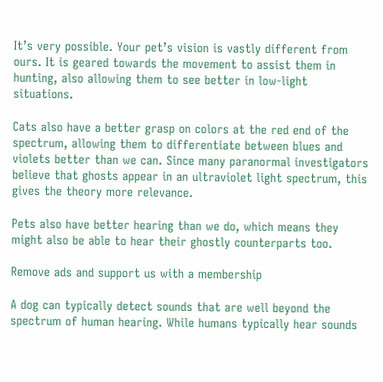It’s very possible. Your pet’s vision is vastly different from ours. It is geared towards the movement to assist them in hunting, also allowing them to see better in low-light situations.

Cats also have a better grasp on colors at the red end of the spectrum, allowing them to differentiate between blues and violets better than we can. Since many paranormal investigators believe that ghosts appear in an ultraviolet light spectrum, this gives the theory more relevance.

Pets also have better hearing than we do, which means they might also be able to hear their ghostly counterparts too.

Remove ads and support us with a membership

A dog can typically detect sounds that are well beyond the spectrum of human hearing. While humans typically hear sounds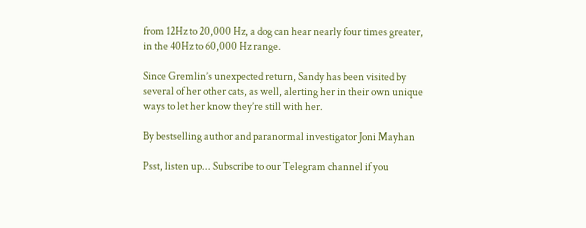from 12Hz to 20,000 Hz, a dog can hear nearly four times greater, in the 40Hz to 60,000 Hz range.

Since Gremlin’s unexpected return, Sandy has been visited by several of her other cats, as well, alerting her in their own unique ways to let her know they’re still with her.

By bestselling author and paranormal investigator Joni Mayhan

Psst, listen up... Subscribe to our Telegram channel if you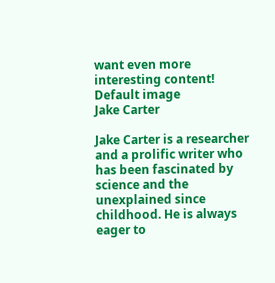want even more interesting content!
Default image
Jake Carter

Jake Carter is a researcher and a prolific writer who has been fascinated by science and the unexplained since childhood. He is always eager to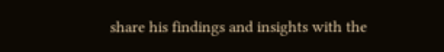share his findings and insights with the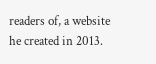readers of, a website he created in 2013.